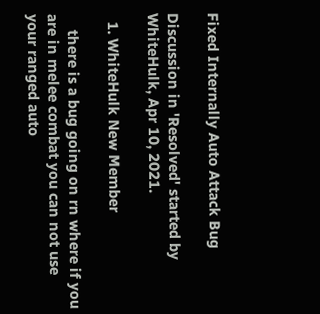Fixed Internally Auto Attack Bug

Discussion in 'Resolved' started by WhiteHulk, Apr 10, 2021.

  1. WhiteHulk New Member

    there is a bug going on rn where if you are in melee combat you can not use your ranged auto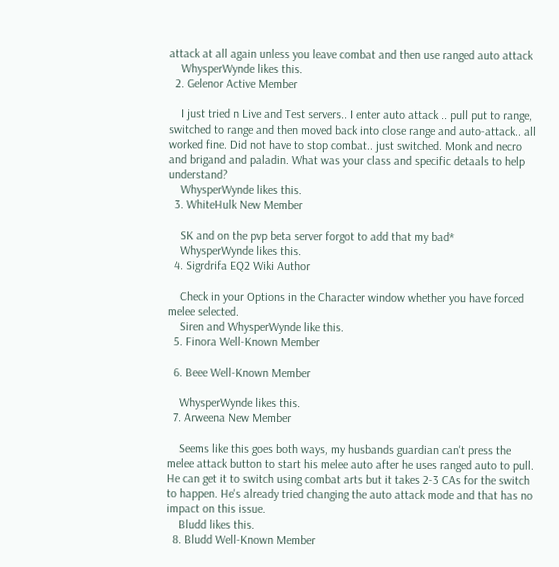attack at all again unless you leave combat and then use ranged auto attack
    WhysperWynde likes this.
  2. Gelenor Active Member

    I just tried n Live and Test servers.. I enter auto attack .. pull put to range, switched to range and then moved back into close range and auto-attack.. all worked fine. Did not have to stop combat.. just switched. Monk and necro and brigand and paladin. What was your class and specific detaals to help understand?
    WhysperWynde likes this.
  3. WhiteHulk New Member

    SK and on the pvp beta server forgot to add that my bad*
    WhysperWynde likes this.
  4. Sigrdrifa EQ2 Wiki Author

    Check in your Options in the Character window whether you have forced melee selected.
    Siren and WhysperWynde like this.
  5. Finora Well-Known Member

  6. Beee Well-Known Member

    WhysperWynde likes this.
  7. Arweena New Member

    Seems like this goes both ways, my husbands guardian can't press the melee attack button to start his melee auto after he uses ranged auto to pull. He can get it to switch using combat arts but it takes 2-3 CAs for the switch to happen. He's already tried changing the auto attack mode and that has no impact on this issue.
    Bludd likes this.
  8. Bludd Well-Known Member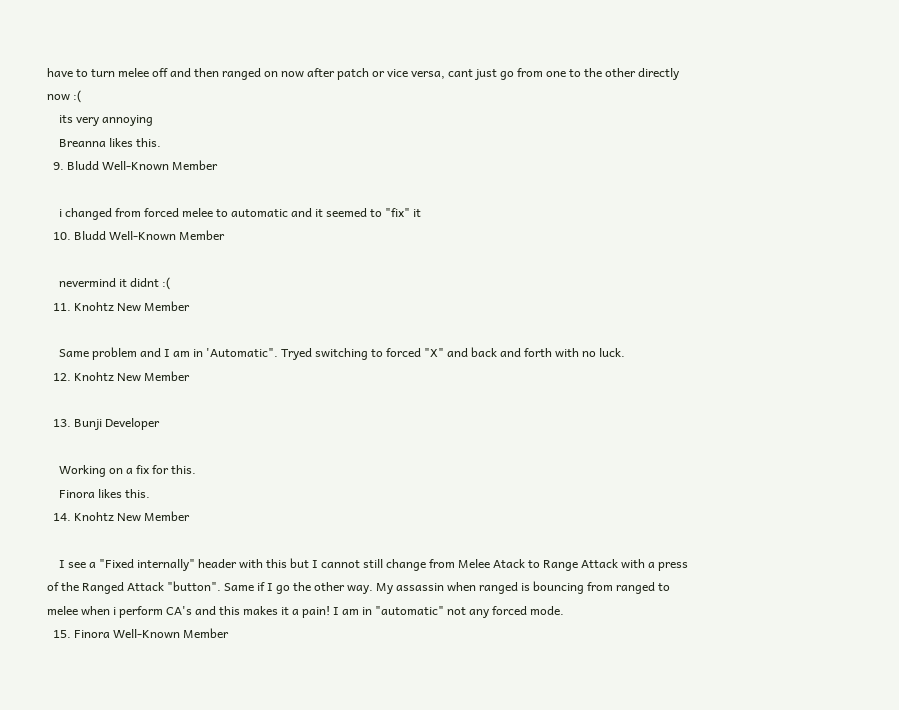have to turn melee off and then ranged on now after patch or vice versa, cant just go from one to the other directly now :(
    its very annoying
    Breanna likes this.
  9. Bludd Well-Known Member

    i changed from forced melee to automatic and it seemed to "fix" it
  10. Bludd Well-Known Member

    nevermind it didnt :(
  11. Knohtz New Member

    Same problem and I am in 'Automatic". Tryed switching to forced "X" and back and forth with no luck.
  12. Knohtz New Member

  13. Bunji Developer

    Working on a fix for this.
    Finora likes this.
  14. Knohtz New Member

    I see a "Fixed internally" header with this but I cannot still change from Melee Atack to Range Attack with a press of the Ranged Attack "button". Same if I go the other way. My assassin when ranged is bouncing from ranged to melee when i perform CA's and this makes it a pain! I am in "automatic" not any forced mode.
  15. Finora Well-Known Member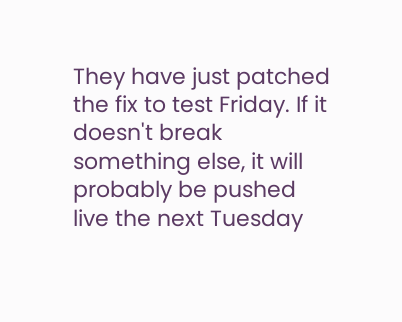They have just patched the fix to test Friday. If it doesn't break something else, it will probably be pushed live the next Tuesday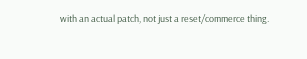with an actual patch, not just a reset/commerce thing.